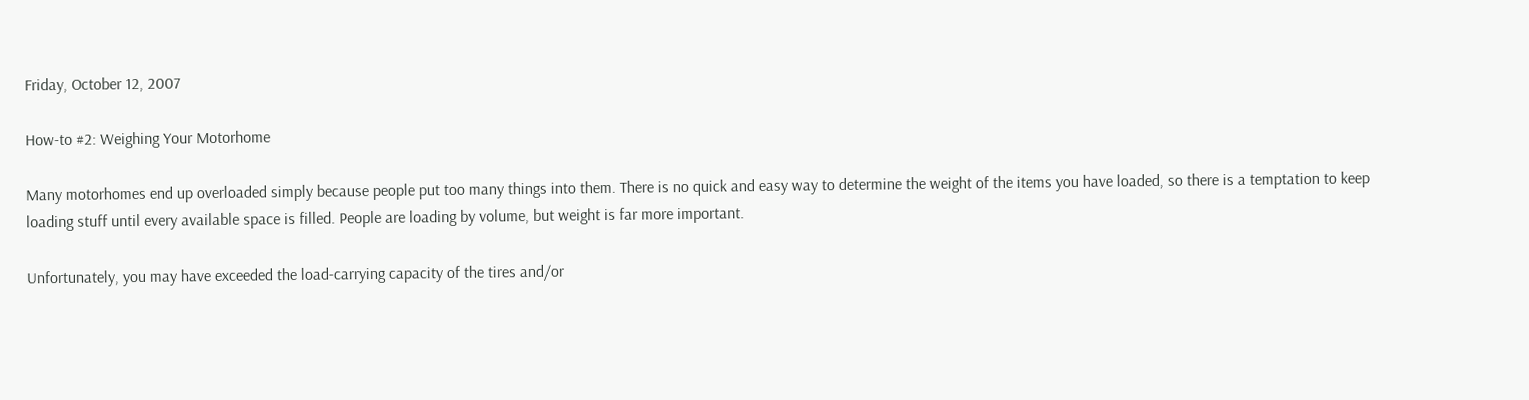Friday, October 12, 2007

How-to #2: Weighing Your Motorhome

Many motorhomes end up overloaded simply because people put too many things into them. There is no quick and easy way to determine the weight of the items you have loaded, so there is a temptation to keep loading stuff until every available space is filled. People are loading by volume, but weight is far more important.

Unfortunately, you may have exceeded the load-carrying capacity of the tires and/or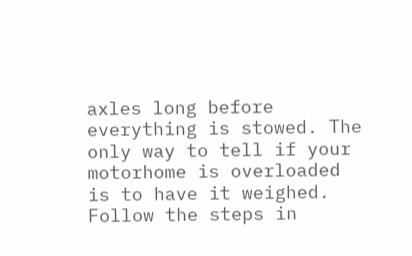axles long before everything is stowed. The only way to tell if your motorhome is overloaded is to have it weighed. Follow the steps in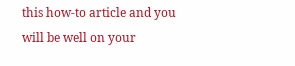this how-to article and you will be well on your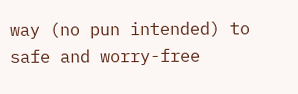way (no pun intended) to safe and worry-free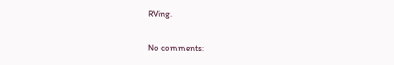RVing.

No comments: